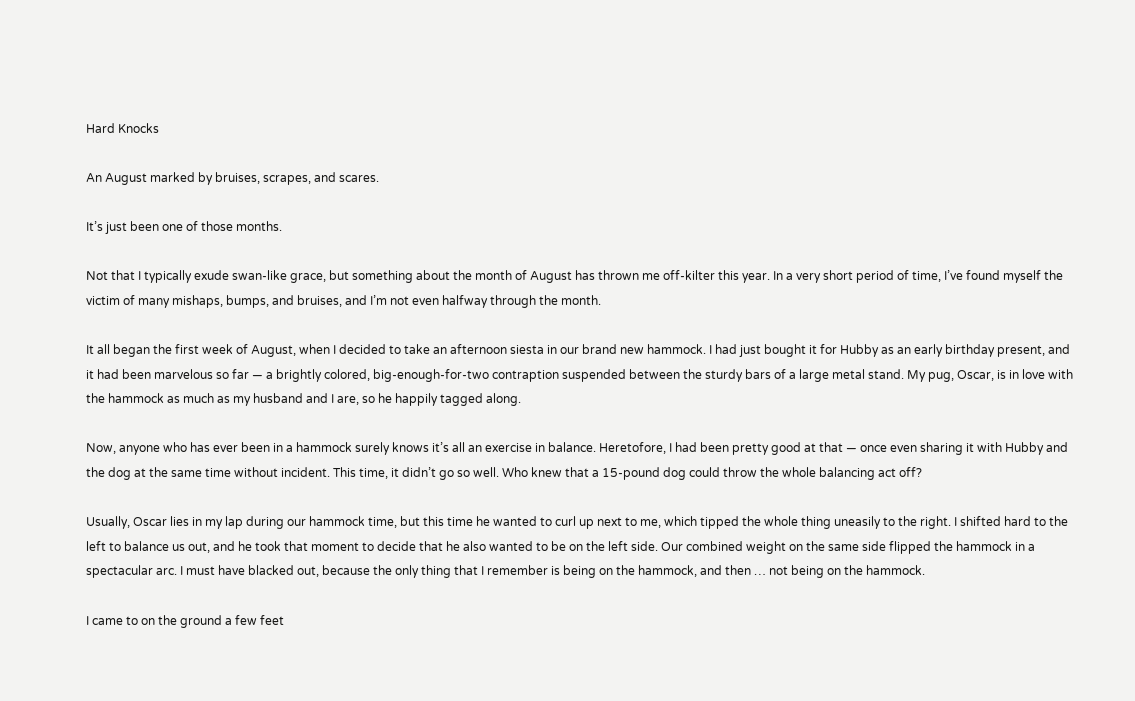Hard Knocks

An August marked by bruises, scrapes, and scares.

It’s just been one of those months.

Not that I typically exude swan-like grace, but something about the month of August has thrown me off-kilter this year. In a very short period of time, I’ve found myself the victim of many mishaps, bumps, and bruises, and I’m not even halfway through the month.

It all began the first week of August, when I decided to take an afternoon siesta in our brand new hammock. I had just bought it for Hubby as an early birthday present, and it had been marvelous so far — a brightly colored, big-enough-for-two contraption suspended between the sturdy bars of a large metal stand. My pug, Oscar, is in love with the hammock as much as my husband and I are, so he happily tagged along.

Now, anyone who has ever been in a hammock surely knows it’s all an exercise in balance. Heretofore, I had been pretty good at that — once even sharing it with Hubby and the dog at the same time without incident. This time, it didn’t go so well. Who knew that a 15-pound dog could throw the whole balancing act off?

Usually, Oscar lies in my lap during our hammock time, but this time he wanted to curl up next to me, which tipped the whole thing uneasily to the right. I shifted hard to the left to balance us out, and he took that moment to decide that he also wanted to be on the left side. Our combined weight on the same side flipped the hammock in a spectacular arc. I must have blacked out, because the only thing that I remember is being on the hammock, and then … not being on the hammock.

I came to on the ground a few feet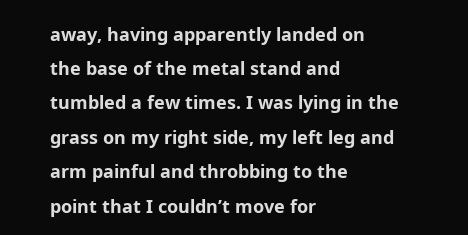away, having apparently landed on the base of the metal stand and tumbled a few times. I was lying in the grass on my right side, my left leg and arm painful and throbbing to the point that I couldn’t move for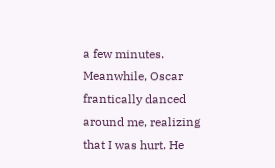a few minutes. Meanwhile, Oscar frantically danced around me, realizing that I was hurt. He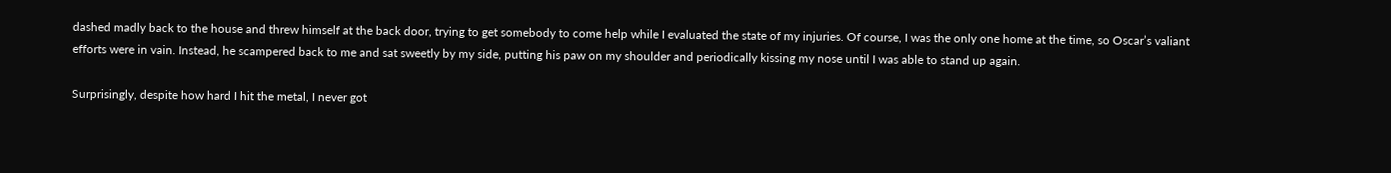dashed madly back to the house and threw himself at the back door, trying to get somebody to come help while I evaluated the state of my injuries. Of course, I was the only one home at the time, so Oscar’s valiant efforts were in vain. Instead, he scampered back to me and sat sweetly by my side, putting his paw on my shoulder and periodically kissing my nose until I was able to stand up again.

Surprisingly, despite how hard I hit the metal, I never got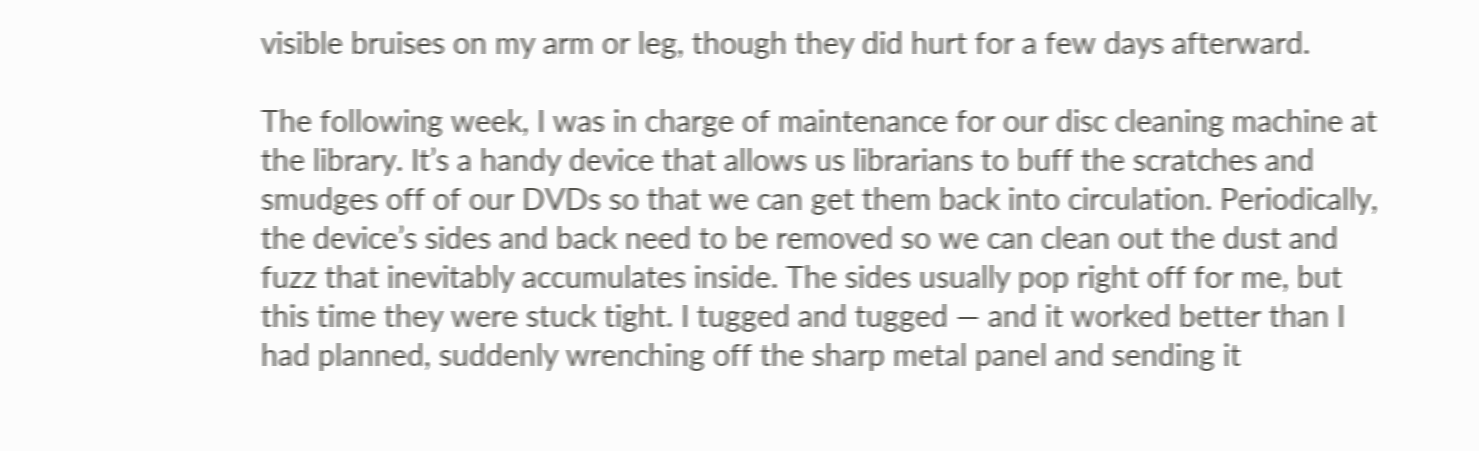visible bruises on my arm or leg, though they did hurt for a few days afterward.

The following week, I was in charge of maintenance for our disc cleaning machine at the library. It’s a handy device that allows us librarians to buff the scratches and smudges off of our DVDs so that we can get them back into circulation. Periodically, the device’s sides and back need to be removed so we can clean out the dust and fuzz that inevitably accumulates inside. The sides usually pop right off for me, but this time they were stuck tight. I tugged and tugged — and it worked better than I had planned, suddenly wrenching off the sharp metal panel and sending it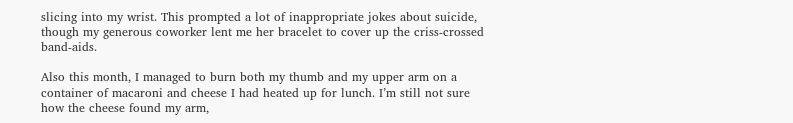slicing into my wrist. This prompted a lot of inappropriate jokes about suicide, though my generous coworker lent me her bracelet to cover up the criss-crossed band-aids.

Also this month, I managed to burn both my thumb and my upper arm on a container of macaroni and cheese I had heated up for lunch. I’m still not sure how the cheese found my arm,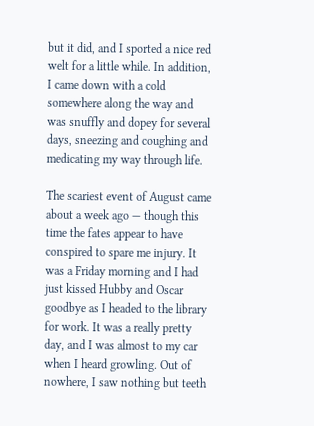but it did, and I sported a nice red welt for a little while. In addition, I came down with a cold somewhere along the way and was snuffly and dopey for several days, sneezing and coughing and medicating my way through life.

The scariest event of August came about a week ago — though this time the fates appear to have conspired to spare me injury. It was a Friday morning and I had just kissed Hubby and Oscar goodbye as I headed to the library for work. It was a really pretty day, and I was almost to my car when I heard growling. Out of nowhere, I saw nothing but teeth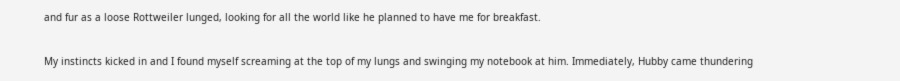and fur as a loose Rottweiler lunged, looking for all the world like he planned to have me for breakfast.

My instincts kicked in and I found myself screaming at the top of my lungs and swinging my notebook at him. Immediately, Hubby came thundering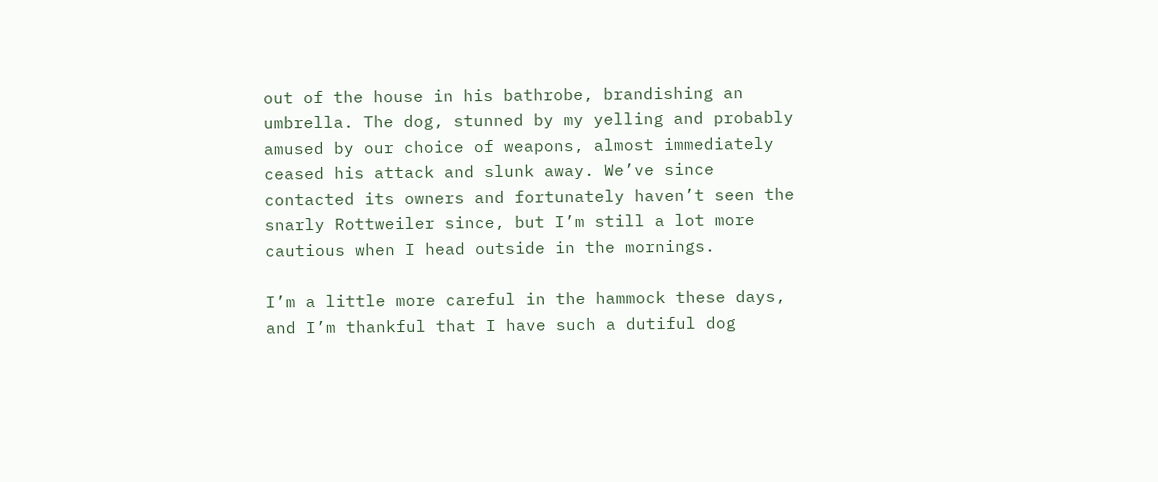out of the house in his bathrobe, brandishing an umbrella. The dog, stunned by my yelling and probably amused by our choice of weapons, almost immediately ceased his attack and slunk away. We’ve since contacted its owners and fortunately haven’t seen the snarly Rottweiler since, but I’m still a lot more cautious when I head outside in the mornings.

I’m a little more careful in the hammock these days, and I’m thankful that I have such a dutiful dog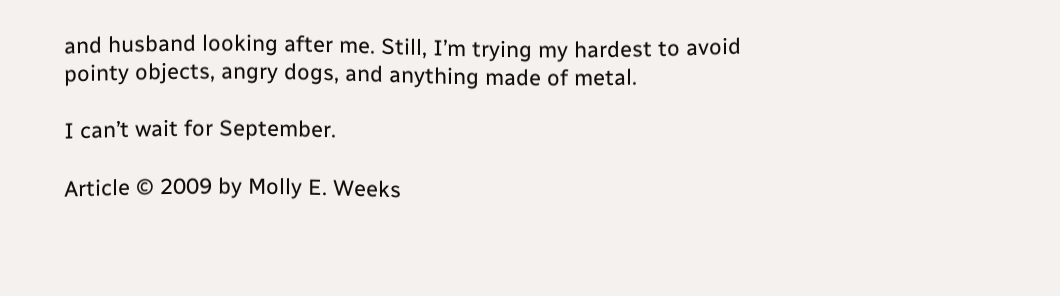and husband looking after me. Still, I’m trying my hardest to avoid pointy objects, angry dogs, and anything made of metal.

I can’t wait for September.

Article © 2009 by Molly E. Weeks